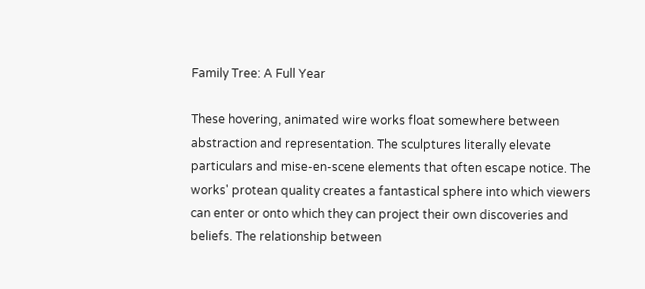Family Tree: A Full Year

These hovering, animated wire works float somewhere between abstraction and representation. The sculptures literally elevate particulars and mise-en-scene elements that often escape notice. The works' protean quality creates a fantastical sphere into which viewers can enter or onto which they can project their own discoveries and beliefs. The relationship between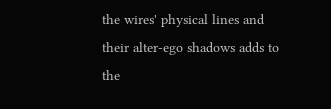the wires' physical lines and their alter-ego shadows adds to the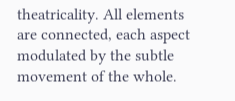theatricality. All elements are connected, each aspect modulated by the subtle movement of the whole.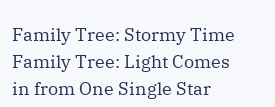Family Tree: Stormy Time Family Tree: Light Comes in from One Single Star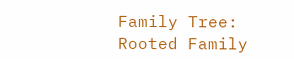Family Tree: Rooted Family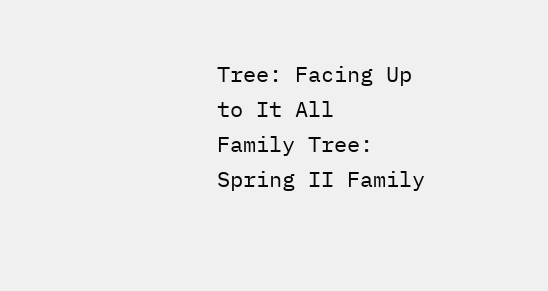Tree: Facing Up to It All
Family Tree: Spring II Family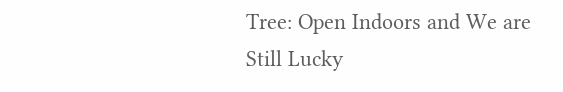Tree: Open Indoors and We are Still Lucky